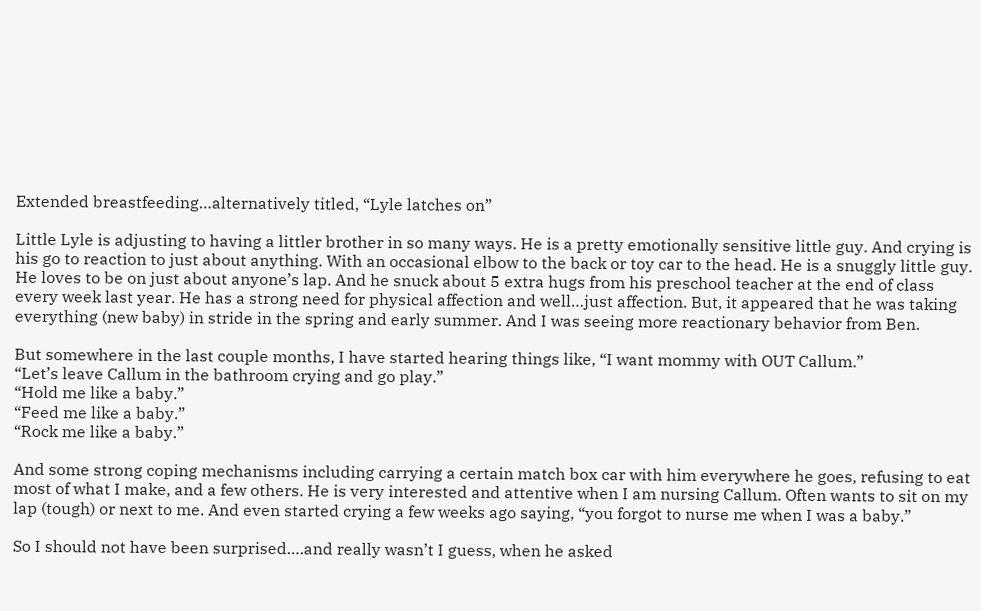Extended breastfeeding…alternatively titled, “Lyle latches on”

Little Lyle is adjusting to having a littler brother in so many ways. He is a pretty emotionally sensitive little guy. And crying is his go to reaction to just about anything. With an occasional elbow to the back or toy car to the head. He is a snuggly little guy. He loves to be on just about anyone’s lap. And he snuck about 5 extra hugs from his preschool teacher at the end of class every week last year. He has a strong need for physical affection and well…just affection. But, it appeared that he was taking everything (new baby) in stride in the spring and early summer. And I was seeing more reactionary behavior from Ben.

But somewhere in the last couple months, I have started hearing things like, “I want mommy with OUT Callum.”
“Let’s leave Callum in the bathroom crying and go play.”
“Hold me like a baby.”
“Feed me like a baby.”
“Rock me like a baby.”

And some strong coping mechanisms including carrying a certain match box car with him everywhere he goes, refusing to eat most of what I make, and a few others. He is very interested and attentive when I am nursing Callum. Often wants to sit on my lap (tough) or next to me. And even started crying a few weeks ago saying, “you forgot to nurse me when I was a baby.”

So I should not have been surprised….and really wasn’t I guess, when he asked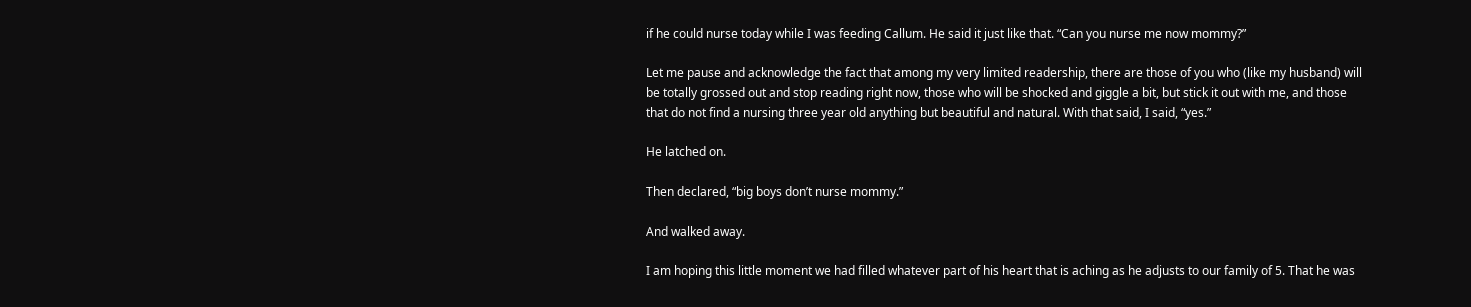if he could nurse today while I was feeding Callum. He said it just like that. “Can you nurse me now mommy?”

Let me pause and acknowledge the fact that among my very limited readership, there are those of you who (like my husband) will be totally grossed out and stop reading right now, those who will be shocked and giggle a bit, but stick it out with me, and those that do not find a nursing three year old anything but beautiful and natural. With that said, I said, “yes.”

He latched on.

Then declared, “big boys don’t nurse mommy.”

And walked away.

I am hoping this little moment we had filled whatever part of his heart that is aching as he adjusts to our family of 5. That he was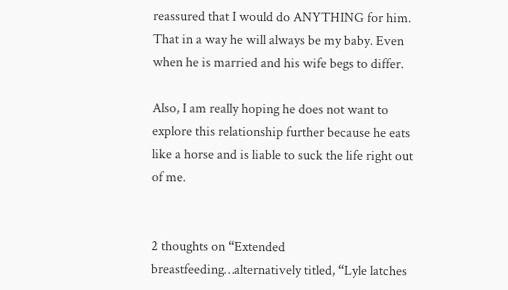reassured that I would do ANYTHING for him. That in a way he will always be my baby. Even when he is married and his wife begs to differ.

Also, I am really hoping he does not want to explore this relationship further because he eats like a horse and is liable to suck the life right out of me.


2 thoughts on “Extended breastfeeding…alternatively titled, “Lyle latches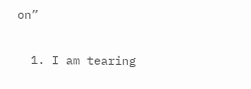on”

  1. I am tearing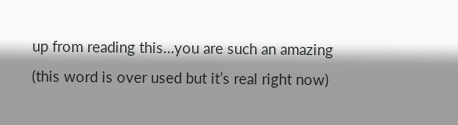up from reading this…you are such an amazing (this word is over used but it’s real right now)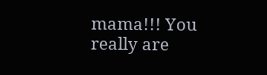mama!!! You really are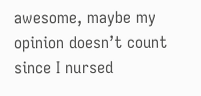awesome, maybe my opinion doesn’t count since I nursed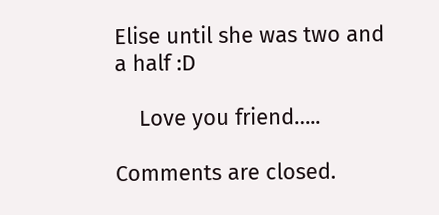Elise until she was two and a half :D

    Love you friend…..

Comments are closed.